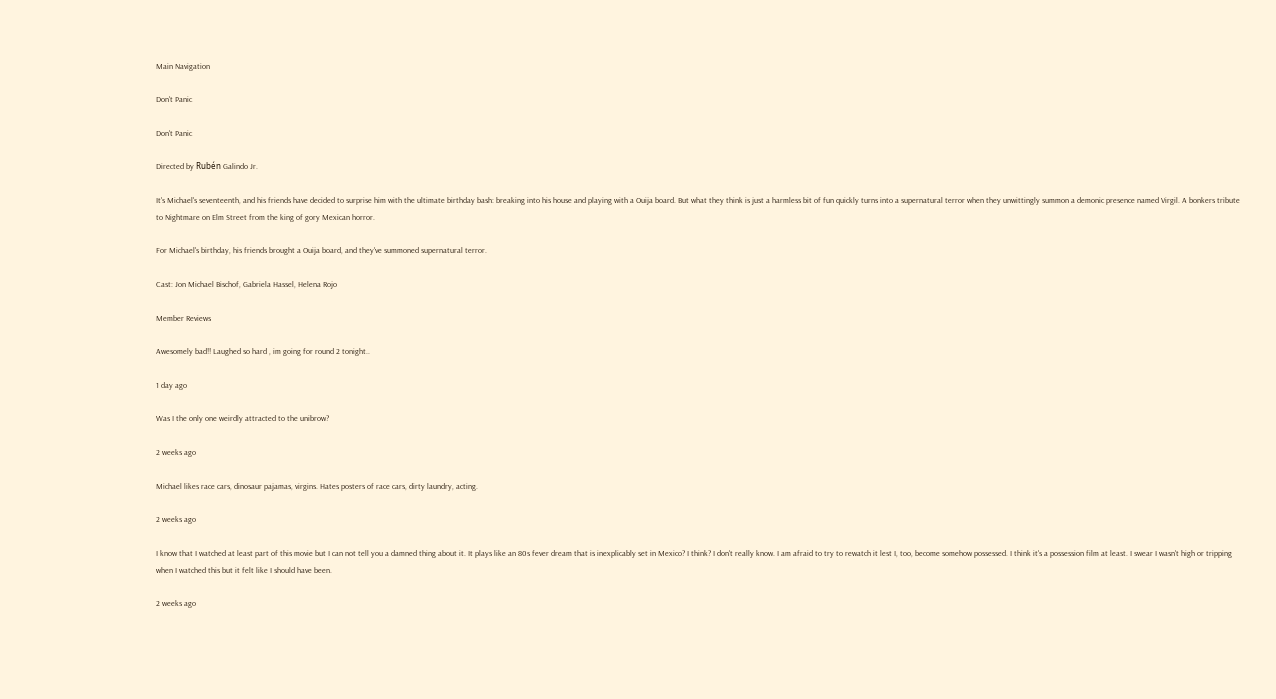Main Navigation

Don't Panic

Don't Panic

Directed by Rubén Galindo Jr.

It's Michael's seventeenth, and his friends have decided to surprise him with the ultimate birthday bash: breaking into his house and playing with a Ouija board. But what they think is just a harmless bit of fun quickly turns into a supernatural terror when they unwittingly summon a demonic presence named Virgil. A bonkers tribute to Nightmare on Elm Street from the king of gory Mexican horror.

For Michael's birthday, his friends brought a Ouija board, and they've summoned supernatural terror.

Cast: Jon Michael Bischof, Gabriela Hassel, Helena Rojo

Member Reviews

Awesomely bad!! Laughed so hard , im going for round 2 tonight..

1 day ago

Was I the only one weirdly attracted to the unibrow?

2 weeks ago

Michael likes race cars, dinosaur pajamas, virgins. Hates posters of race cars, dirty laundry, acting.

2 weeks ago

I know that I watched at least part of this movie but I can not tell you a damned thing about it. It plays like an 80s fever dream that is inexplicably set in Mexico? I think? I don't really know. I am afraid to try to rewatch it lest I, too, become somehow possessed. I think it's a possession film at least. I swear I wasn't high or tripping when I watched this but it felt like I should have been.

2 weeks ago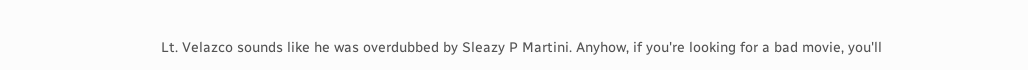Lt. Velazco sounds like he was overdubbed by Sleazy P Martini. Anyhow, if you're looking for a bad movie, you'll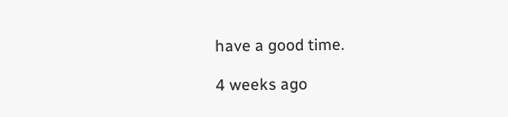have a good time.

4 weeks ago